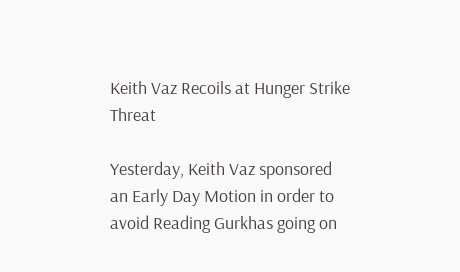Keith Vaz Recoils at Hunger Strike Threat

Yesterday, Keith Vaz sponsored an Early Day Motion in order to avoid Reading Gurkhas going on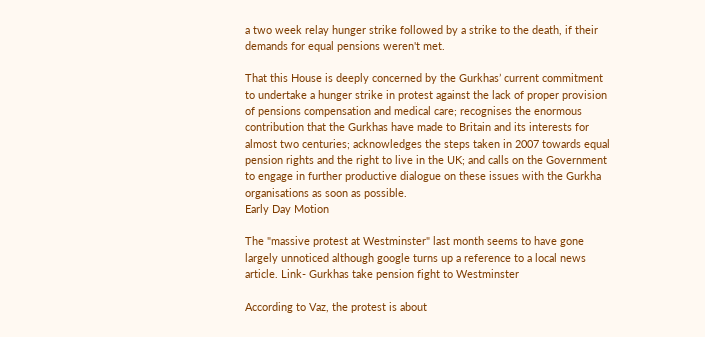a two week relay hunger strike followed by a strike to the death, if their demands for equal pensions weren't met.

That this House is deeply concerned by the Gurkhas’ current commitment to undertake a hunger strike in protest against the lack of proper provision of pensions compensation and medical care; recognises the enormous contribution that the Gurkhas have made to Britain and its interests for almost two centuries; acknowledges the steps taken in 2007 towards equal pension rights and the right to live in the UK; and calls on the Government to engage in further productive dialogue on these issues with the Gurkha organisations as soon as possible.
Early Day Motion

The "massive protest at Westminster" last month seems to have gone largely unnoticed although google turns up a reference to a local news article. Link- Gurkhas take pension fight to Westminster

According to Vaz, the protest is about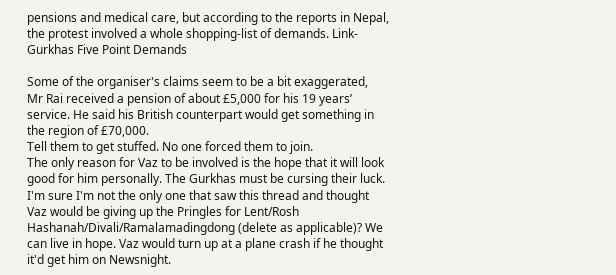pensions and medical care, but according to the reports in Nepal, the protest involved a whole shopping-list of demands. Link-Gurkhas Five Point Demands

Some of the organiser's claims seem to be a bit exaggerated,
Mr Rai received a pension of about £5,000 for his 19 years’ service. He said his British counterpart would get something in the region of £70,000.
Tell them to get stuffed. No one forced them to join.
The only reason for Vaz to be involved is the hope that it will look good for him personally. The Gurkhas must be cursing their luck.
I'm sure I'm not the only one that saw this thread and thought Vaz would be giving up the Pringles for Lent/Rosh Hashanah/Divali/Ramalamadingdong (delete as applicable)? We can live in hope. Vaz would turn up at a plane crash if he thought it'd get him on Newsnight.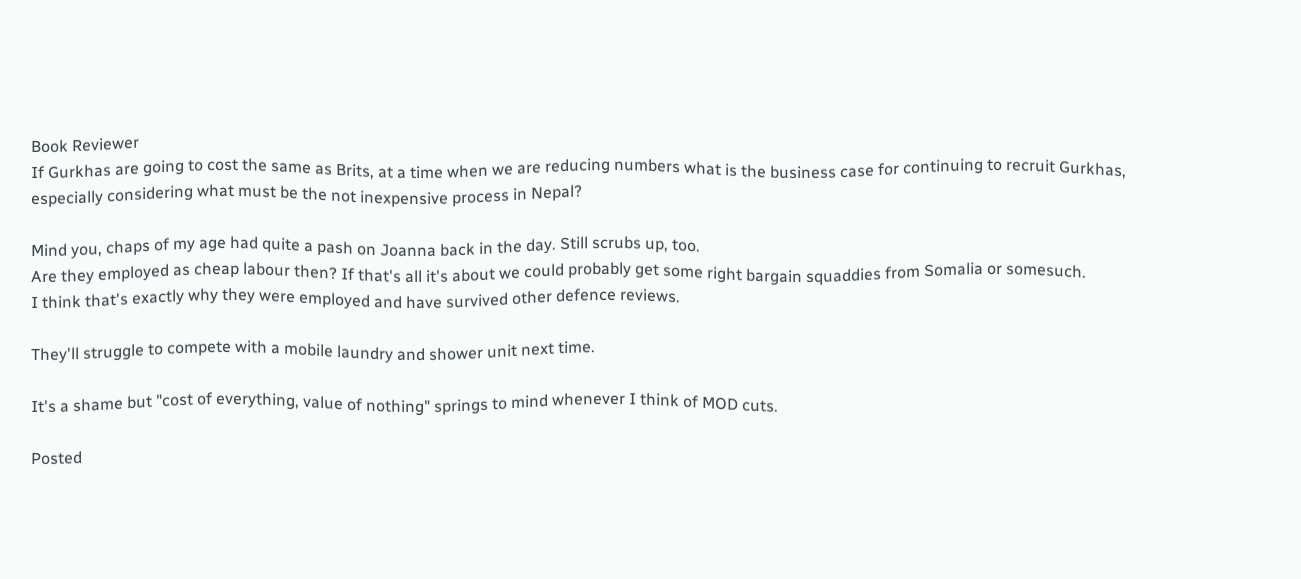Book Reviewer
If Gurkhas are going to cost the same as Brits, at a time when we are reducing numbers what is the business case for continuing to recruit Gurkhas, especially considering what must be the not inexpensive process in Nepal?

Mind you, chaps of my age had quite a pash on Joanna back in the day. Still scrubs up, too.
Are they employed as cheap labour then? If that's all it's about we could probably get some right bargain squaddies from Somalia or somesuch.
I think that's exactly why they were employed and have survived other defence reviews.

They'll struggle to compete with a mobile laundry and shower unit next time.

It's a shame but "cost of everything, value of nothing" springs to mind whenever I think of MOD cuts.

Posted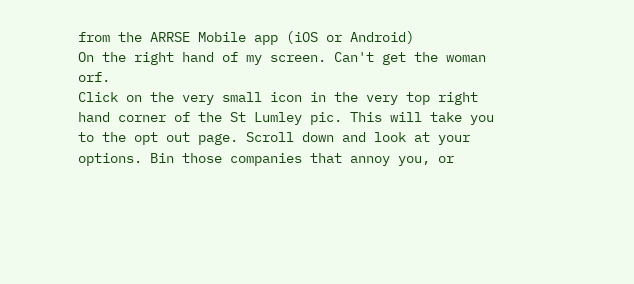from the ARRSE Mobile app (iOS or Android)
On the right hand of my screen. Can't get the woman orf.
Click on the very small icon in the very top right hand corner of the St Lumley pic. This will take you to the opt out page. Scroll down and look at your options. Bin those companies that annoy you, or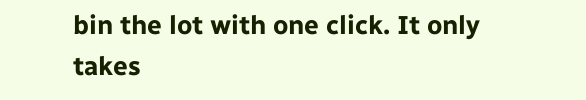bin the lot with one click. It only takes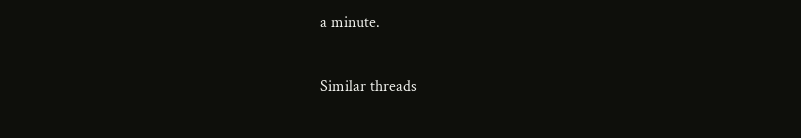a minute.

Similar threads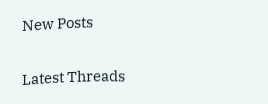New Posts

Latest Threads